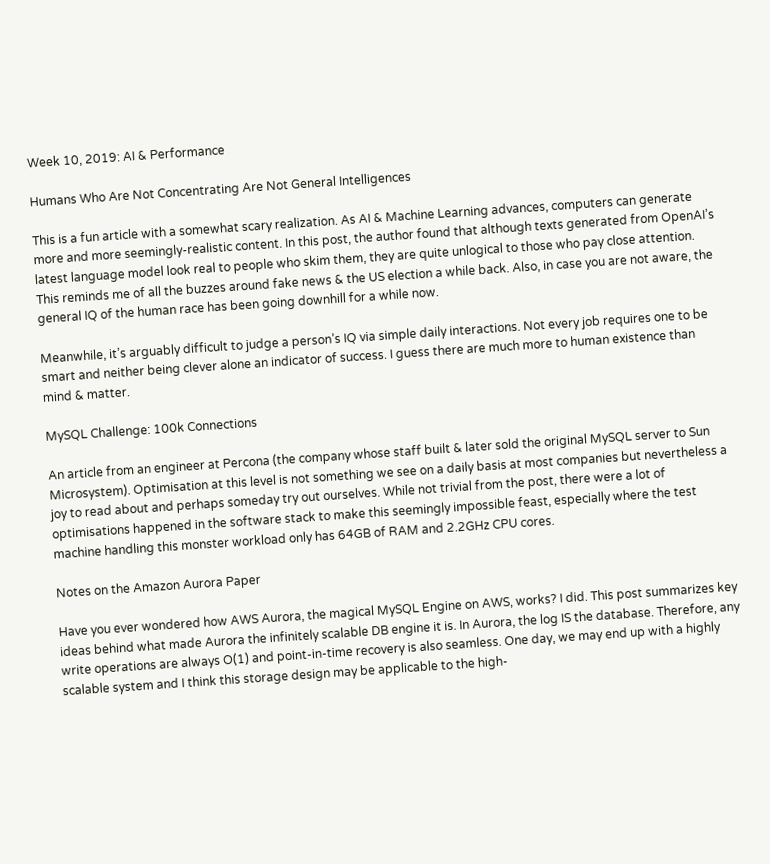Week 10, 2019: AI & Performance

Humans Who Are Not Concentrating Are Not General Intelligences

This is a fun article with a somewhat scary realization. As AI & Machine Learning advances, computers can generate more and more seemingly-realistic content. In this post, the author found that although texts generated from OpenAI’s latest language model look real to people who skim them, they are quite unlogical to those who pay close attention. This reminds me of all the buzzes around fake news & the US election a while back. Also, in case you are not aware, the general IQ of the human race has been going downhill for a while now.

Meanwhile, it’s arguably difficult to judge a person’s IQ via simple daily interactions. Not every job requires one to be smart and neither being clever alone an indicator of success. I guess there are much more to human existence than mind & matter.

MySQL Challenge: 100k Connections

An article from an engineer at Percona (the company whose staff built & later sold the original MySQL server to Sun Microsystem). Optimisation at this level is not something we see on a daily basis at most companies but nevertheless a joy to read about and perhaps someday try out ourselves. While not trivial from the post, there were a lot of optimisations happened in the software stack to make this seemingly impossible feast, especially where the test machine handling this monster workload only has 64GB of RAM and 2.2GHz CPU cores.

Notes on the Amazon Aurora Paper

Have you ever wondered how AWS Aurora, the magical MySQL Engine on AWS, works? I did. This post summarizes key ideas behind what made Aurora the infinitely scalable DB engine it is. In Aurora, the log IS the database. Therefore, any write operations are always O(1) and point-in-time recovery is also seamless. One day, we may end up with a highly scalable system and I think this storage design may be applicable to the high-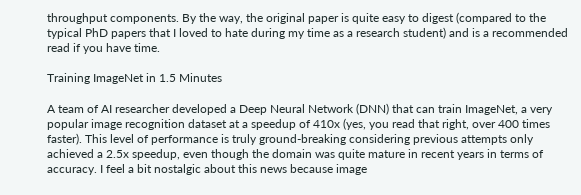throughput components. By the way, the original paper is quite easy to digest (compared to the typical PhD papers that I loved to hate during my time as a research student) and is a recommended read if you have time.

Training ImageNet in 1.5 Minutes

A team of AI researcher developed a Deep Neural Network (DNN) that can train ImageNet, a very popular image recognition dataset at a speedup of 410x (yes, you read that right, over 400 times faster). This level of performance is truly ground-breaking considering previous attempts only achieved a 2.5x speedup, even though the domain was quite mature in recent years in terms of accuracy. I feel a bit nostalgic about this news because image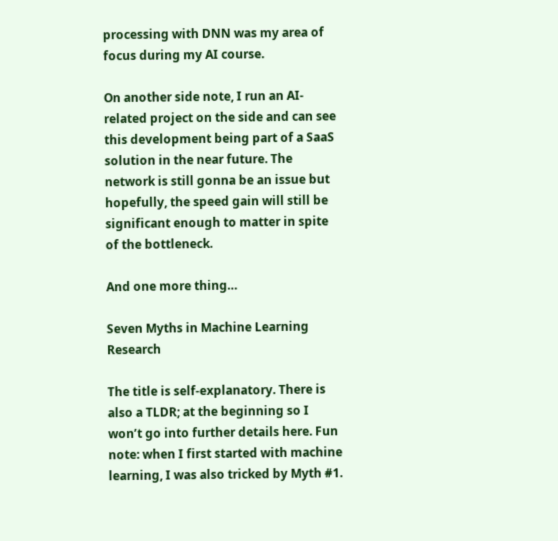processing with DNN was my area of focus during my AI course.

On another side note, I run an AI-related project on the side and can see this development being part of a SaaS solution in the near future. The network is still gonna be an issue but hopefully, the speed gain will still be significant enough to matter in spite of the bottleneck.

And one more thing…

Seven Myths in Machine Learning Research

The title is self-explanatory. There is also a TLDR; at the beginning so I won’t go into further details here. Fun note: when I first started with machine learning, I was also tricked by Myth #1.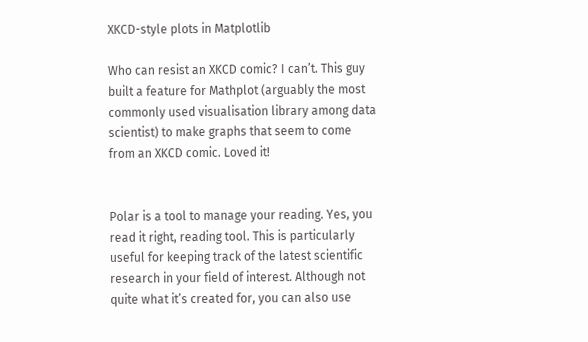XKCD-style plots in Matplotlib

Who can resist an XKCD comic? I can’t. This guy built a feature for Mathplot (arguably the most commonly used visualisation library among data scientist) to make graphs that seem to come from an XKCD comic. Loved it!


Polar is a tool to manage your reading. Yes, you read it right, reading tool. This is particularly useful for keeping track of the latest scientific research in your field of interest. Although not quite what it’s created for, you can also use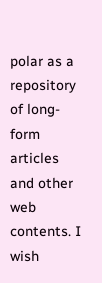polar as a repository of long-form articles and other web contents. I wish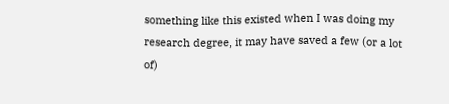something like this existed when I was doing my research degree, it may have saved a few (or a lot of)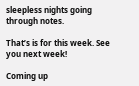sleepless nights going through notes.

That’s is for this week. See you next week!

Coming up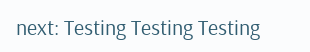next: Testing Testing Testing